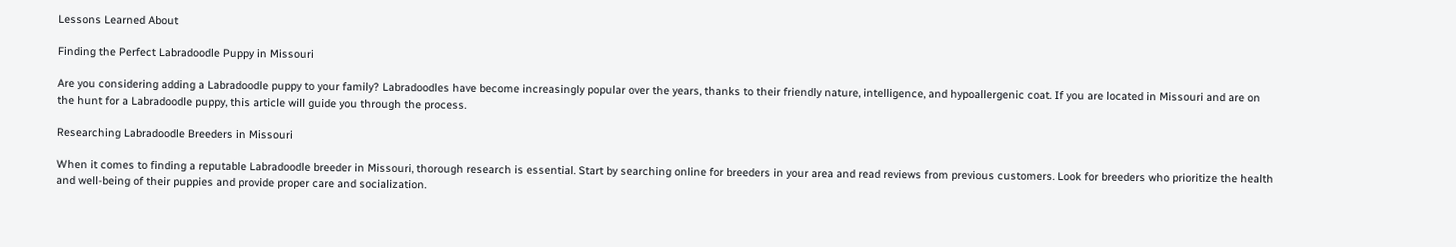Lessons Learned About

Finding the Perfect Labradoodle Puppy in Missouri

Are you considering adding a Labradoodle puppy to your family? Labradoodles have become increasingly popular over the years, thanks to their friendly nature, intelligence, and hypoallergenic coat. If you are located in Missouri and are on the hunt for a Labradoodle puppy, this article will guide you through the process.

Researching Labradoodle Breeders in Missouri

When it comes to finding a reputable Labradoodle breeder in Missouri, thorough research is essential. Start by searching online for breeders in your area and read reviews from previous customers. Look for breeders who prioritize the health and well-being of their puppies and provide proper care and socialization.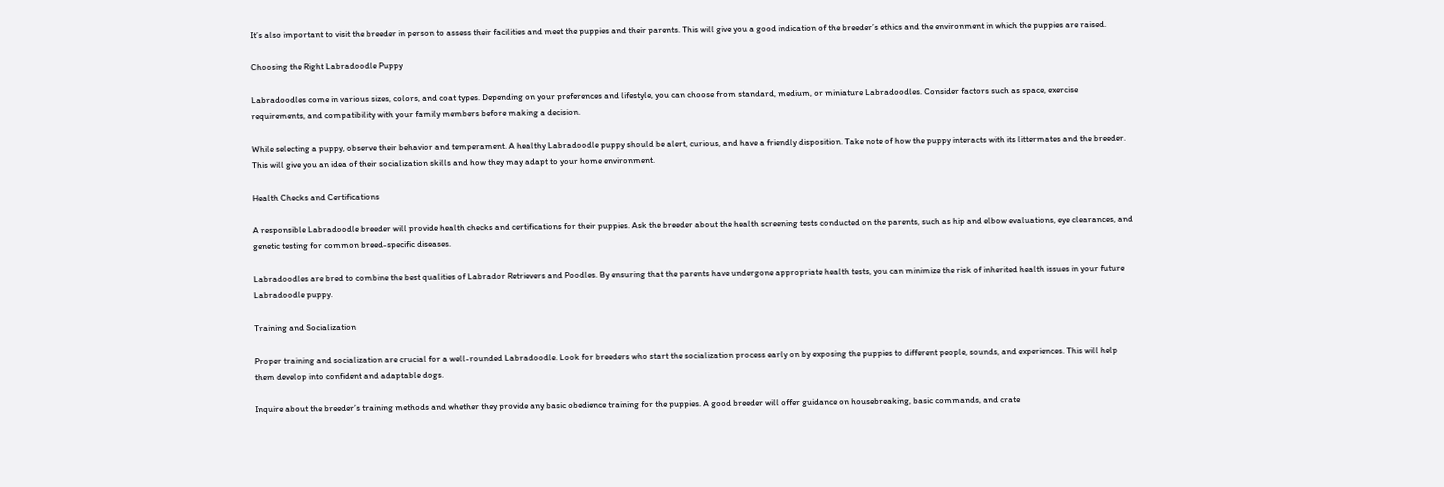It’s also important to visit the breeder in person to assess their facilities and meet the puppies and their parents. This will give you a good indication of the breeder’s ethics and the environment in which the puppies are raised.

Choosing the Right Labradoodle Puppy

Labradoodles come in various sizes, colors, and coat types. Depending on your preferences and lifestyle, you can choose from standard, medium, or miniature Labradoodles. Consider factors such as space, exercise requirements, and compatibility with your family members before making a decision.

While selecting a puppy, observe their behavior and temperament. A healthy Labradoodle puppy should be alert, curious, and have a friendly disposition. Take note of how the puppy interacts with its littermates and the breeder. This will give you an idea of their socialization skills and how they may adapt to your home environment.

Health Checks and Certifications

A responsible Labradoodle breeder will provide health checks and certifications for their puppies. Ask the breeder about the health screening tests conducted on the parents, such as hip and elbow evaluations, eye clearances, and genetic testing for common breed-specific diseases.

Labradoodles are bred to combine the best qualities of Labrador Retrievers and Poodles. By ensuring that the parents have undergone appropriate health tests, you can minimize the risk of inherited health issues in your future Labradoodle puppy.

Training and Socialization

Proper training and socialization are crucial for a well-rounded Labradoodle. Look for breeders who start the socialization process early on by exposing the puppies to different people, sounds, and experiences. This will help them develop into confident and adaptable dogs.

Inquire about the breeder’s training methods and whether they provide any basic obedience training for the puppies. A good breeder will offer guidance on housebreaking, basic commands, and crate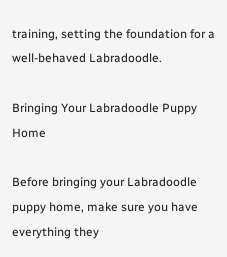training, setting the foundation for a well-behaved Labradoodle.

Bringing Your Labradoodle Puppy Home

Before bringing your Labradoodle puppy home, make sure you have everything they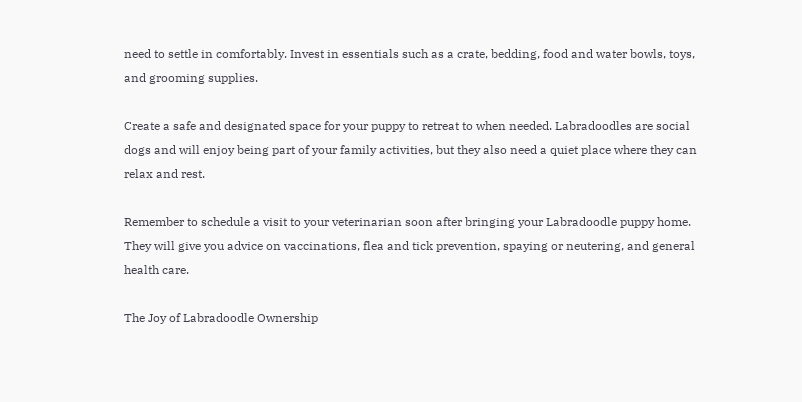need to settle in comfortably. Invest in essentials such as a crate, bedding, food and water bowls, toys, and grooming supplies.

Create a safe and designated space for your puppy to retreat to when needed. Labradoodles are social dogs and will enjoy being part of your family activities, but they also need a quiet place where they can relax and rest.

Remember to schedule a visit to your veterinarian soon after bringing your Labradoodle puppy home. They will give you advice on vaccinations, flea and tick prevention, spaying or neutering, and general health care.

The Joy of Labradoodle Ownership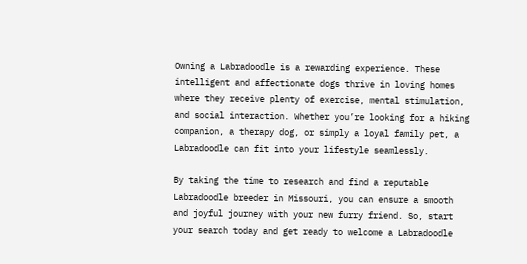Owning a Labradoodle is a rewarding experience. These intelligent and affectionate dogs thrive in loving homes where they receive plenty of exercise, mental stimulation, and social interaction. Whether you’re looking for a hiking companion, a therapy dog, or simply a loyal family pet, a Labradoodle can fit into your lifestyle seamlessly.

By taking the time to research and find a reputable Labradoodle breeder in Missouri, you can ensure a smooth and joyful journey with your new furry friend. So, start your search today and get ready to welcome a Labradoodle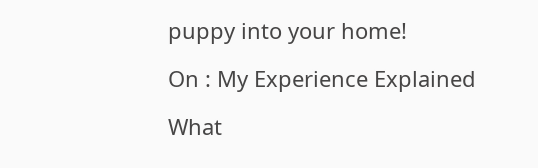puppy into your home!

On : My Experience Explained

What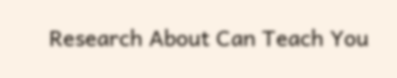Research About Can Teach You